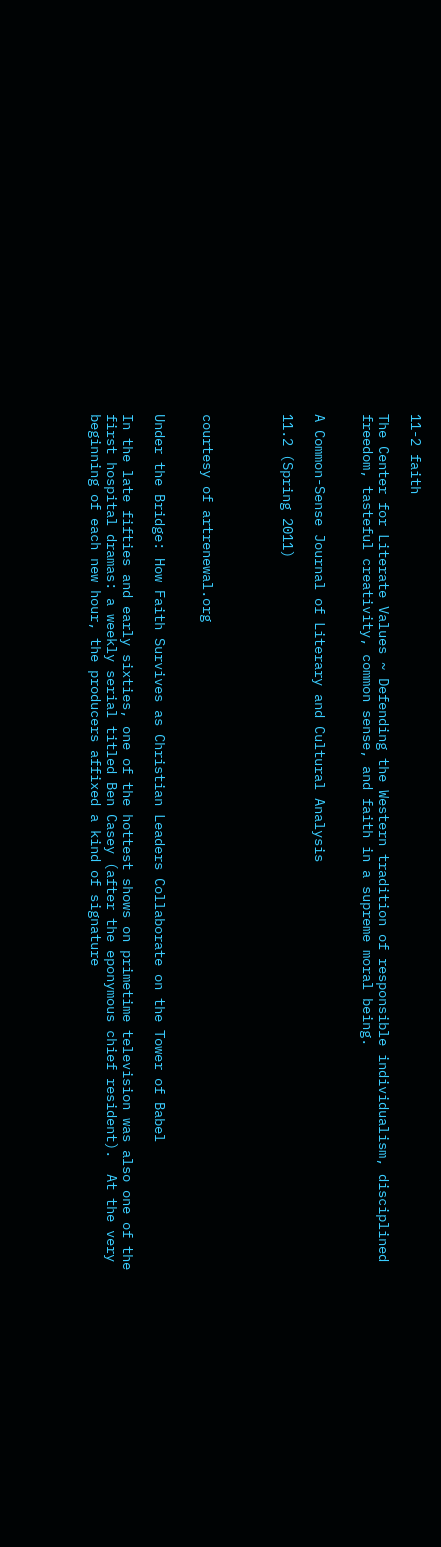11-2 faith

The Center for Literate Values ~ Defending the Western tradition of responsible individualism, disciplined freedom, tasteful creativity, common sense, and faith in a supreme moral being.


A Common-Sense Journal of Literary and Cultural Analysis

11.2 (Spring 2011)




courtesy of artrenewal.org


Under the Bridge: How Faith Survives as Christian Leaders Collaborate on the Tower of Babel

In the late fifties and early sixties, one of the hottest shows on primetime television was also one of the first hospital dramas: a weekly serial titled Ben Casey (after the eponymous chief resident).  At the very beginning of each new hour, the producers affixed a kind of signature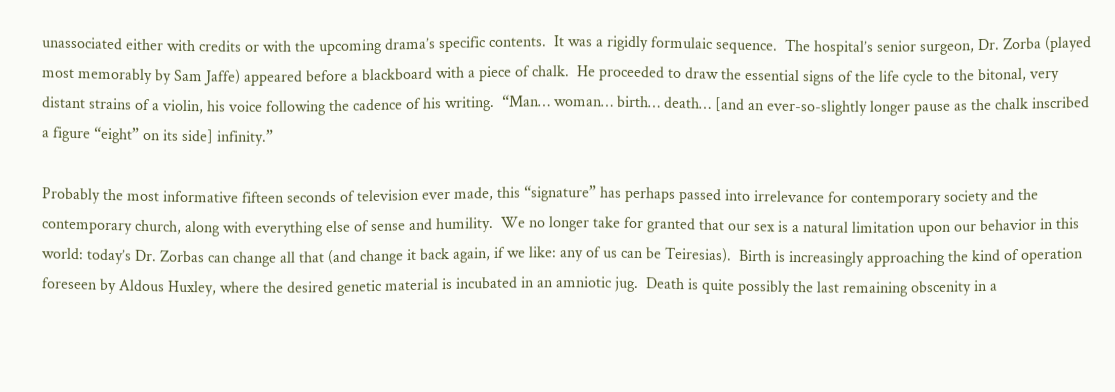unassociated either with credits or with the upcoming drama’s specific contents.  It was a rigidly formulaic sequence.  The hospital’s senior surgeon, Dr. Zorba (played most memorably by Sam Jaffe) appeared before a blackboard with a piece of chalk.  He proceeded to draw the essential signs of the life cycle to the bitonal, very distant strains of a violin, his voice following the cadence of his writing.  “Man… woman… birth… death… [and an ever-so-slightly longer pause as the chalk inscribed a figure “eight” on its side] infinity.”

Probably the most informative fifteen seconds of television ever made, this “signature” has perhaps passed into irrelevance for contemporary society and the contemporary church, along with everything else of sense and humility.  We no longer take for granted that our sex is a natural limitation upon our behavior in this world: today’s Dr. Zorbas can change all that (and change it back again, if we like: any of us can be Teiresias).  Birth is increasingly approaching the kind of operation foreseen by Aldous Huxley, where the desired genetic material is incubated in an amniotic jug.  Death is quite possibly the last remaining obscenity in a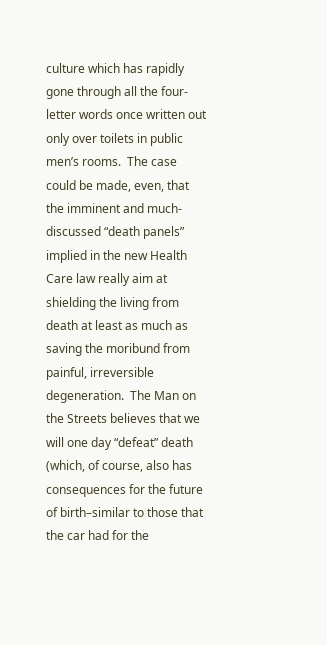culture which has rapidly gone through all the four-letter words once written out only over toilets in public men’s rooms.  The case could be made, even, that the imminent and much-discussed “death panels” implied in the new Health Care law really aim at shielding the living from death at least as much as saving the moribund from painful, irreversible degeneration.  The Man on the Streets believes that we will one day “defeat” death (which, of course, also has consequences for the future of birth–similar to those that the car had for the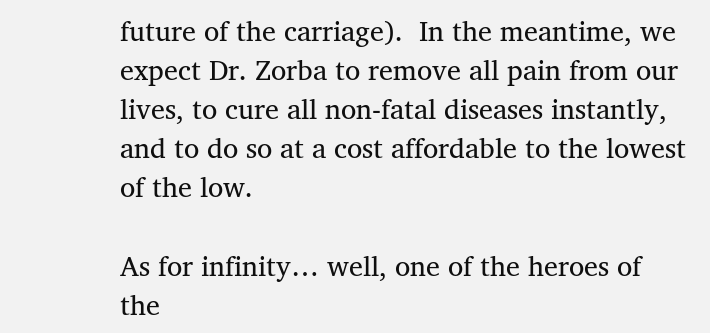future of the carriage).  In the meantime, we expect Dr. Zorba to remove all pain from our lives, to cure all non-fatal diseases instantly, and to do so at a cost affordable to the lowest of the low.

As for infinity… well, one of the heroes of the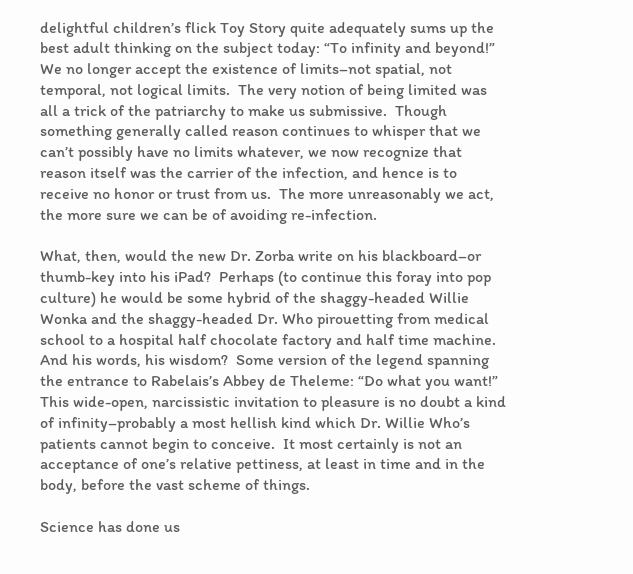delightful children’s flick Toy Story quite adequately sums up the best adult thinking on the subject today: “To infinity and beyond!”  We no longer accept the existence of limits–not spatial, not temporal, not logical limits.  The very notion of being limited was all a trick of the patriarchy to make us submissive.  Though something generally called reason continues to whisper that we can’t possibly have no limits whatever, we now recognize that reason itself was the carrier of the infection, and hence is to receive no honor or trust from us.  The more unreasonably we act, the more sure we can be of avoiding re-infection.

What, then, would the new Dr. Zorba write on his blackboard–or thumb-key into his iPad?  Perhaps (to continue this foray into pop culture) he would be some hybrid of the shaggy-headed Willie Wonka and the shaggy-headed Dr. Who pirouetting from medical school to a hospital half chocolate factory and half time machine.  And his words, his wisdom?  Some version of the legend spanning the entrance to Rabelais’s Abbey de Theleme: “Do what you want!”  This wide-open, narcissistic invitation to pleasure is no doubt a kind of infinity–probably a most hellish kind which Dr. Willie Who’s patients cannot begin to conceive.  It most certainly is not an acceptance of one’s relative pettiness, at least in time and in the body, before the vast scheme of things.

Science has done us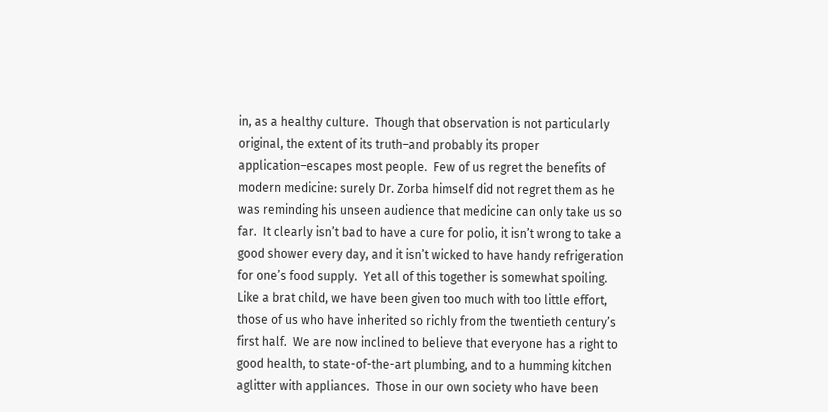in, as a healthy culture.  Though that observation is not particularly original, the extent of its truth–and probably its proper application–escapes most people.  Few of us regret the benefits of modern medicine: surely Dr. Zorba himself did not regret them as he was reminding his unseen audience that medicine can only take us so far.  It clearly isn’t bad to have a cure for polio, it isn’t wrong to take a good shower every day, and it isn’t wicked to have handy refrigeration for one’s food supply.  Yet all of this together is somewhat spoiling.  Like a brat child, we have been given too much with too little effort, those of us who have inherited so richly from the twentieth century’s first half.  We are now inclined to believe that everyone has a right to good health, to state-of-the-art plumbing, and to a humming kitchen aglitter with appliances.  Those in our own society who have been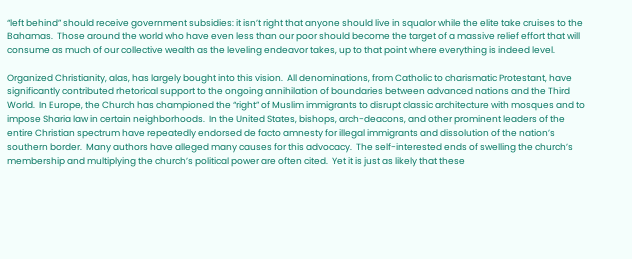“left behind” should receive government subsidies: it isn’t right that anyone should live in squalor while the elite take cruises to the Bahamas.  Those around the world who have even less than our poor should become the target of a massive relief effort that will consume as much of our collective wealth as the leveling endeavor takes, up to that point where everything is indeed level.

Organized Christianity, alas, has largely bought into this vision.  All denominations, from Catholic to charismatic Protestant, have significantly contributed rhetorical support to the ongoing annihilation of boundaries between advanced nations and the Third World.  In Europe, the Church has championed the “right” of Muslim immigrants to disrupt classic architecture with mosques and to impose Sharia law in certain neighborhoods.  In the United States, bishops, arch-deacons, and other prominent leaders of the entire Christian spectrum have repeatedly endorsed de facto amnesty for illegal immigrants and dissolution of the nation’s southern border.  Many authors have alleged many causes for this advocacy.  The self-interested ends of swelling the church’s membership and multiplying the church’s political power are often cited.  Yet it is just as likely that these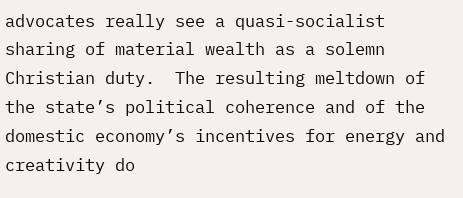advocates really see a quasi-socialist sharing of material wealth as a solemn Christian duty.  The resulting meltdown of the state’s political coherence and of the domestic economy’s incentives for energy and creativity do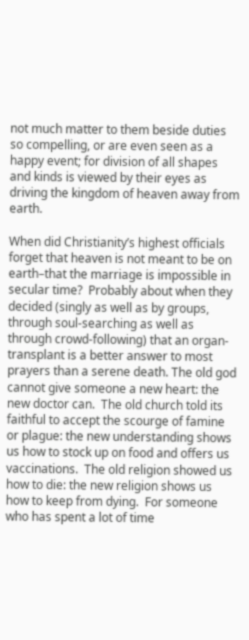not much matter to them beside duties so compelling, or are even seen as a happy event; for division of all shapes and kinds is viewed by their eyes as driving the kingdom of heaven away from earth.

When did Christianity’s highest officials forget that heaven is not meant to be on earth–that the marriage is impossible in secular time?  Probably about when they decided (singly as well as by groups, through soul-searching as well as through crowd-following) that an organ-transplant is a better answer to most prayers than a serene death. The old god cannot give someone a new heart: the new doctor can.  The old church told its faithful to accept the scourge of famine or plague: the new understanding shows us how to stock up on food and offers us vaccinations.  The old religion showed us how to die: the new religion shows us how to keep from dying.  For someone who has spent a lot of time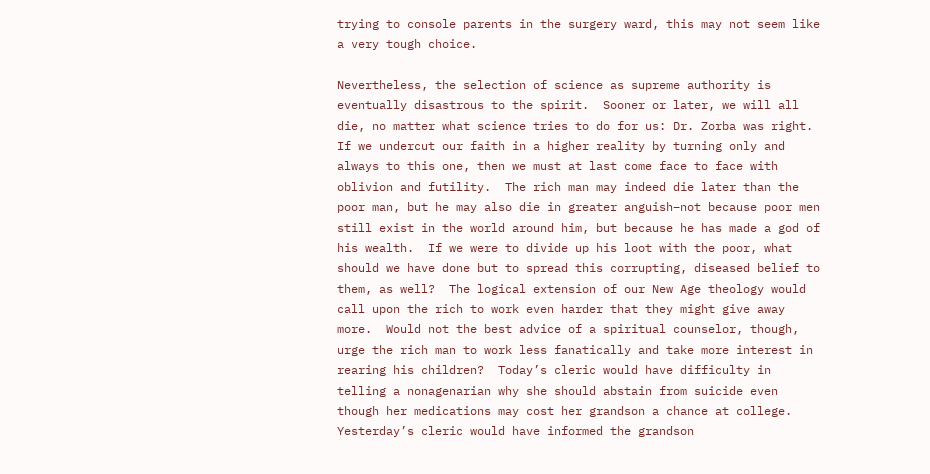trying to console parents in the surgery ward, this may not seem like a very tough choice.

Nevertheless, the selection of science as supreme authority is eventually disastrous to the spirit.  Sooner or later, we will all die, no matter what science tries to do for us: Dr. Zorba was right.  If we undercut our faith in a higher reality by turning only and always to this one, then we must at last come face to face with oblivion and futility.  The rich man may indeed die later than the poor man, but he may also die in greater anguish–not because poor men still exist in the world around him, but because he has made a god of his wealth.  If we were to divide up his loot with the poor, what should we have done but to spread this corrupting, diseased belief to them, as well?  The logical extension of our New Age theology would call upon the rich to work even harder that they might give away more.  Would not the best advice of a spiritual counselor, though, urge the rich man to work less fanatically and take more interest in rearing his children?  Today’s cleric would have difficulty in telling a nonagenarian why she should abstain from suicide even though her medications may cost her grandson a chance at college.  Yesterday’s cleric would have informed the grandson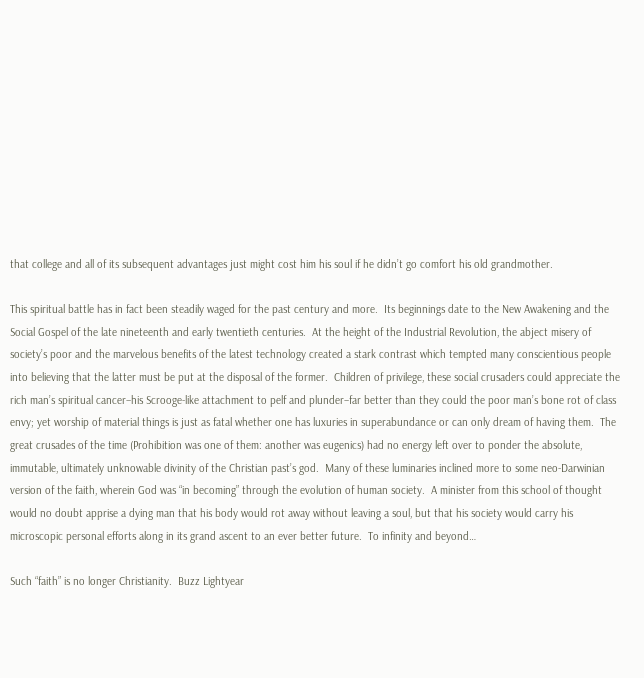that college and all of its subsequent advantages just might cost him his soul if he didn’t go comfort his old grandmother.

This spiritual battle has in fact been steadily waged for the past century and more.  Its beginnings date to the New Awakening and the Social Gospel of the late nineteenth and early twentieth centuries.  At the height of the Industrial Revolution, the abject misery of society’s poor and the marvelous benefits of the latest technology created a stark contrast which tempted many conscientious people into believing that the latter must be put at the disposal of the former.  Children of privilege, these social crusaders could appreciate the rich man’s spiritual cancer–his Scrooge-like attachment to pelf and plunder–far better than they could the poor man’s bone rot of class envy; yet worship of material things is just as fatal whether one has luxuries in superabundance or can only dream of having them.  The great crusades of the time (Prohibition was one of them: another was eugenics) had no energy left over to ponder the absolute, immutable, ultimately unknowable divinity of the Christian past’s god.  Many of these luminaries inclined more to some neo-Darwinian version of the faith, wherein God was “in becoming” through the evolution of human society.  A minister from this school of thought would no doubt apprise a dying man that his body would rot away without leaving a soul, but that his society would carry his microscopic personal efforts along in its grand ascent to an ever better future.  To infinity and beyond…

Such “faith” is no longer Christianity.  Buzz Lightyear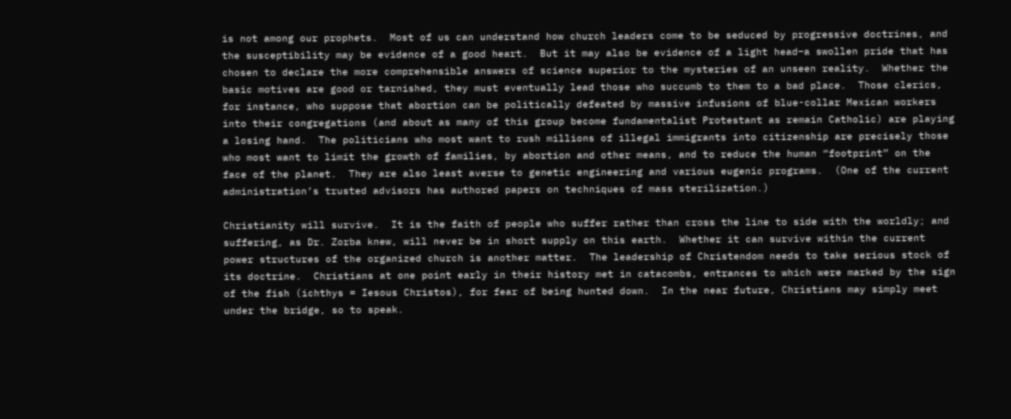is not among our prophets.  Most of us can understand how church leaders come to be seduced by progressive doctrines, and the susceptibility may be evidence of a good heart.  But it may also be evidence of a light head–a swollen pride that has chosen to declare the more comprehensible answers of science superior to the mysteries of an unseen reality.  Whether the basic motives are good or tarnished, they must eventually lead those who succumb to them to a bad place.  Those clerics, for instance, who suppose that abortion can be politically defeated by massive infusions of blue-collar Mexican workers into their congregations (and about as many of this group become fundamentalist Protestant as remain Catholic) are playing a losing hand.  The politicians who most want to rush millions of illegal immigrants into citizenship are precisely those who most want to limit the growth of families, by abortion and other means, and to reduce the human “footprint” on the face of the planet.  They are also least averse to genetic engineering and various eugenic programs.  (One of the current administration’s trusted advisors has authored papers on techniques of mass sterilization.)

Christianity will survive.  It is the faith of people who suffer rather than cross the line to side with the worldly; and suffering, as Dr. Zorba knew, will never be in short supply on this earth.  Whether it can survive within the current power structures of the organized church is another matter.  The leadership of Christendom needs to take serious stock of its doctrine.  Christians at one point early in their history met in catacombs, entrances to which were marked by the sign of the fish (ichthys = Iesous Christos), for fear of being hunted down.  In the near future, Christians may simply meet under the bridge, so to speak.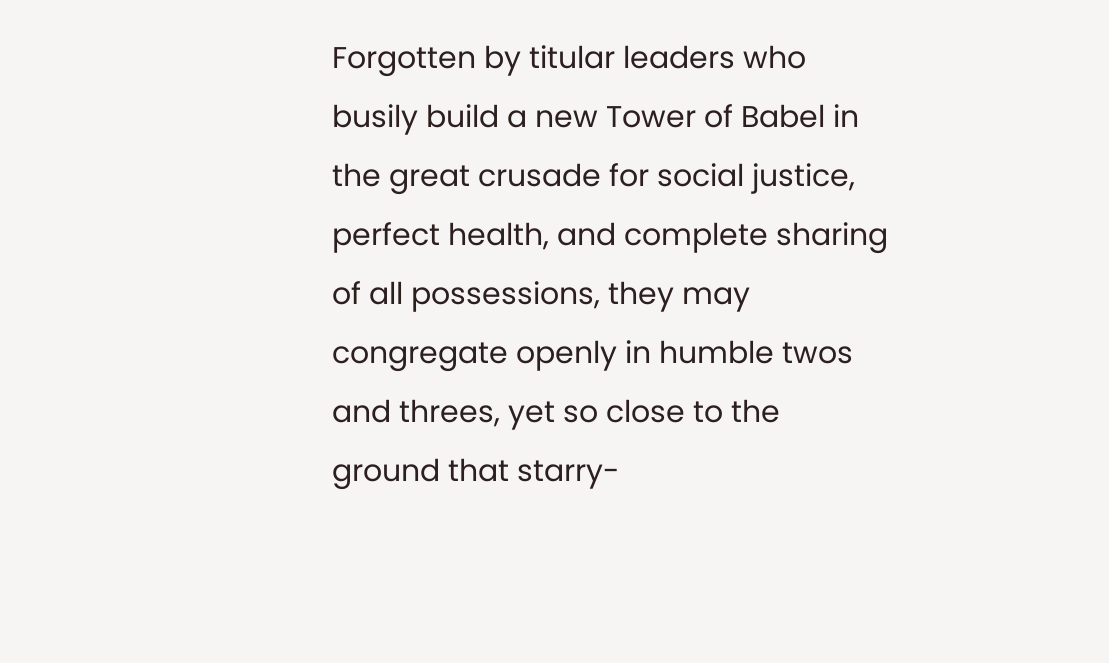Forgotten by titular leaders who busily build a new Tower of Babel in the great crusade for social justice, perfect health, and complete sharing of all possessions, they may congregate openly in humble twos and threes, yet so close to the ground that starry-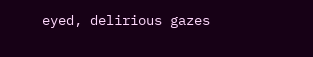eyed, delirious gazes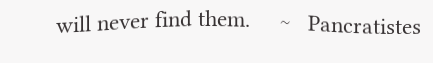will never find them.     ~   Pancratistes